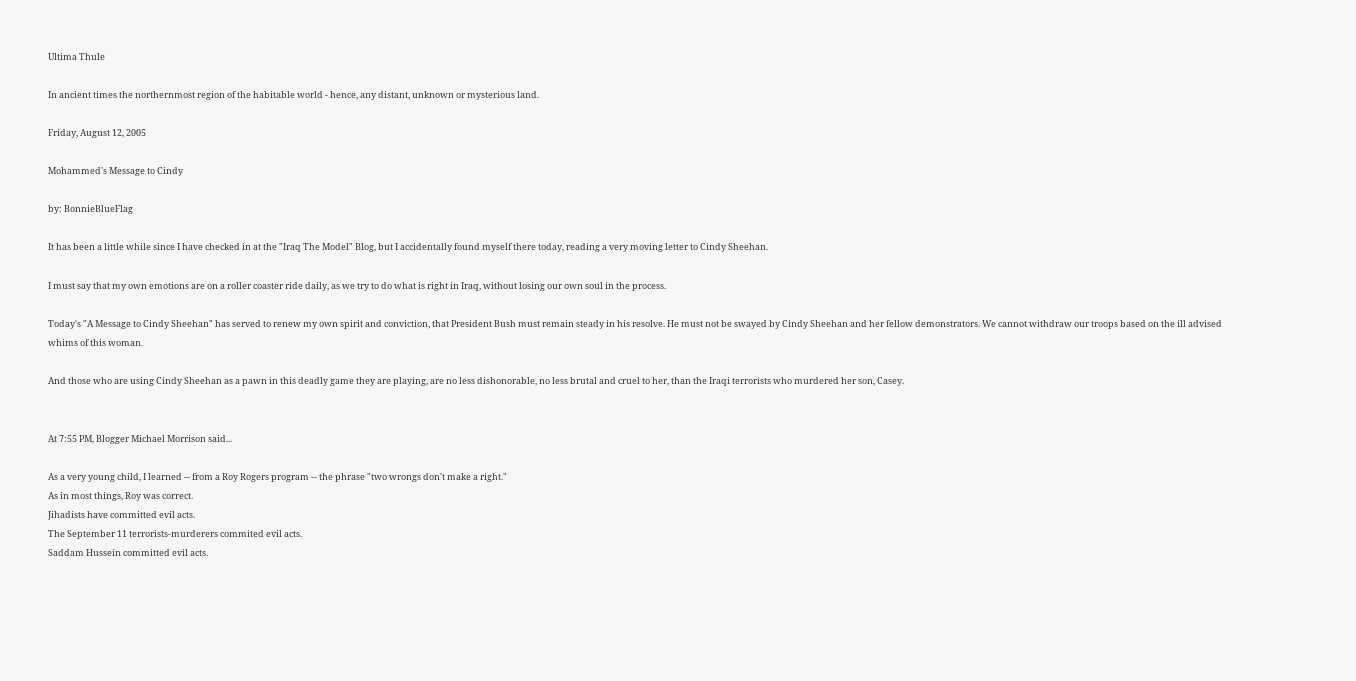Ultima Thule

In ancient times the northernmost region of the habitable world - hence, any distant, unknown or mysterious land.

Friday, August 12, 2005

Mohammed's Message to Cindy

by: BonnieBlueFlag

It has been a little while since I have checked in at the "Iraq The Model" Blog, but I accidentally found myself there today, reading a very moving letter to Cindy Sheehan.

I must say that my own emotions are on a roller coaster ride daily, as we try to do what is right in Iraq, without losing our own soul in the process.

Today's "A Message to Cindy Sheehan" has served to renew my own spirit and conviction, that President Bush must remain steady in his resolve. He must not be swayed by Cindy Sheehan and her fellow demonstrators. We cannot withdraw our troops based on the ill advised whims of this woman.

And those who are using Cindy Sheehan as a pawn in this deadly game they are playing, are no less dishonorable, no less brutal and cruel to her, than the Iraqi terrorists who murdered her son, Casey.


At 7:55 PM, Blogger Michael Morrison said...

As a very young child, I learned -- from a Roy Rogers program -- the phrase "two wrongs don't make a right."
As in most things, Roy was correct.
Jihadists have committed evil acts.
The September 11 terrorists-murderers commited evil acts.
Saddam Hussein committed evil acts.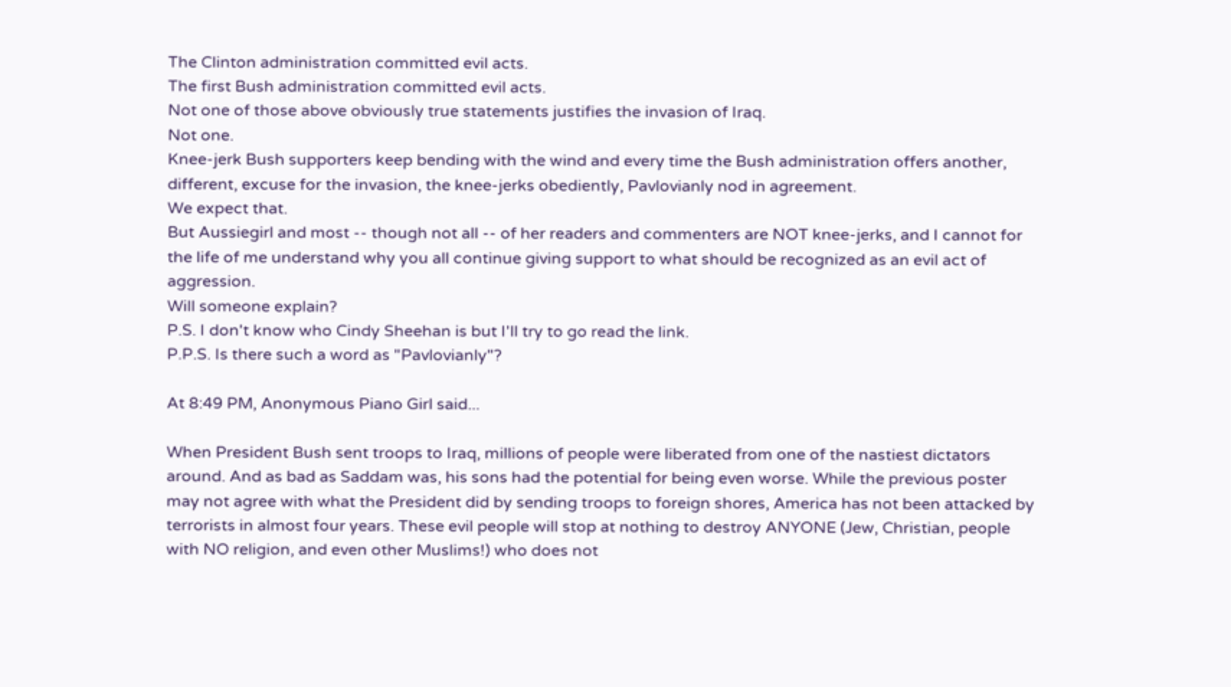The Clinton administration committed evil acts.
The first Bush administration committed evil acts.
Not one of those above obviously true statements justifies the invasion of Iraq.
Not one.
Knee-jerk Bush supporters keep bending with the wind and every time the Bush administration offers another, different, excuse for the invasion, the knee-jerks obediently, Pavlovianly nod in agreement.
We expect that.
But Aussiegirl and most -- though not all -- of her readers and commenters are NOT knee-jerks, and I cannot for the life of me understand why you all continue giving support to what should be recognized as an evil act of aggression.
Will someone explain?
P.S. I don't know who Cindy Sheehan is but I'll try to go read the link.
P.P.S. Is there such a word as "Pavlovianly"?

At 8:49 PM, Anonymous Piano Girl said...

When President Bush sent troops to Iraq, millions of people were liberated from one of the nastiest dictators around. And as bad as Saddam was, his sons had the potential for being even worse. While the previous poster may not agree with what the President did by sending troops to foreign shores, America has not been attacked by terrorists in almost four years. These evil people will stop at nothing to destroy ANYONE (Jew, Christian, people with NO religion, and even other Muslims!) who does not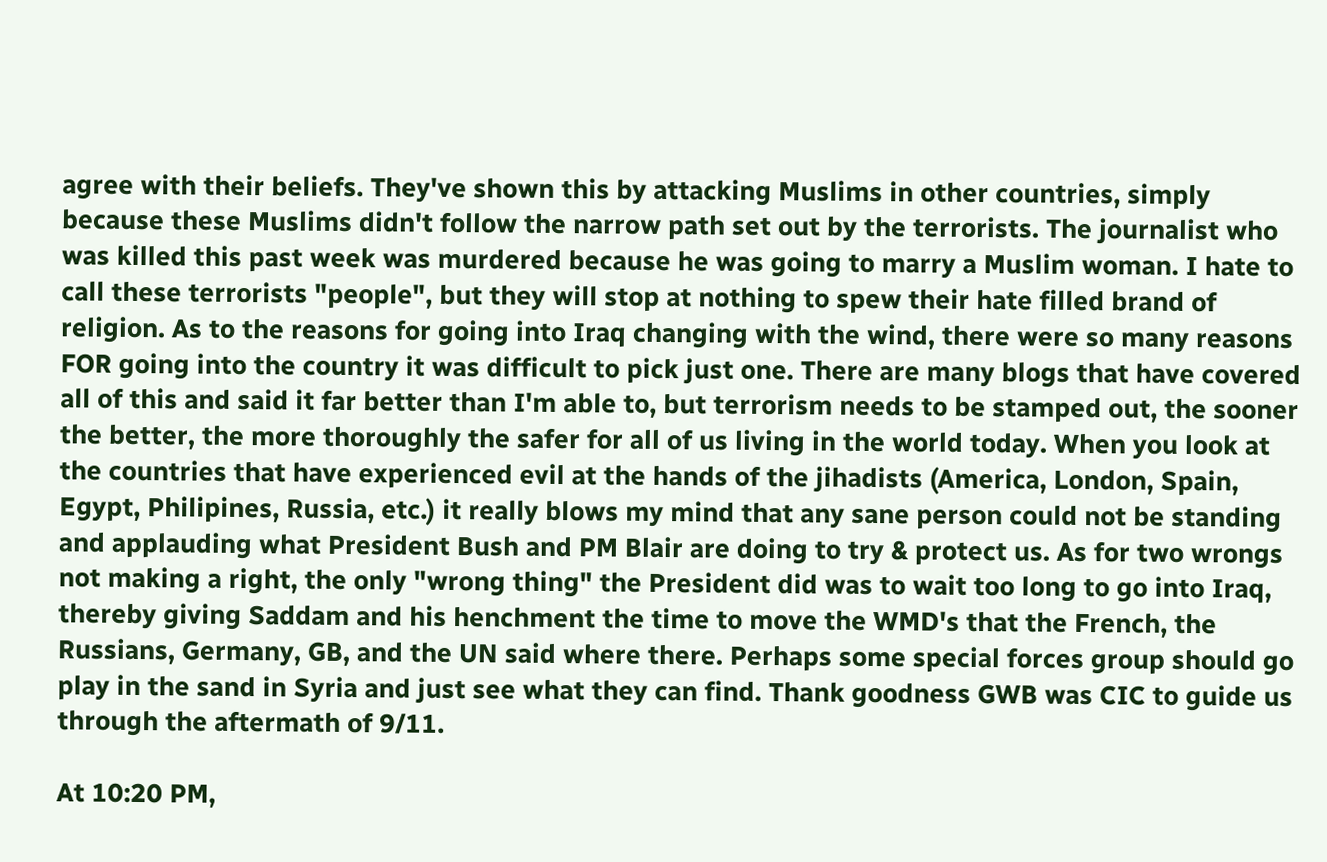agree with their beliefs. They've shown this by attacking Muslims in other countries, simply because these Muslims didn't follow the narrow path set out by the terrorists. The journalist who was killed this past week was murdered because he was going to marry a Muslim woman. I hate to call these terrorists "people", but they will stop at nothing to spew their hate filled brand of religion. As to the reasons for going into Iraq changing with the wind, there were so many reasons FOR going into the country it was difficult to pick just one. There are many blogs that have covered all of this and said it far better than I'm able to, but terrorism needs to be stamped out, the sooner the better, the more thoroughly the safer for all of us living in the world today. When you look at the countries that have experienced evil at the hands of the jihadists (America, London, Spain, Egypt, Philipines, Russia, etc.) it really blows my mind that any sane person could not be standing and applauding what President Bush and PM Blair are doing to try & protect us. As for two wrongs not making a right, the only "wrong thing" the President did was to wait too long to go into Iraq, thereby giving Saddam and his henchment the time to move the WMD's that the French, the Russians, Germany, GB, and the UN said where there. Perhaps some special forces group should go play in the sand in Syria and just see what they can find. Thank goodness GWB was CIC to guide us through the aftermath of 9/11.

At 10:20 PM,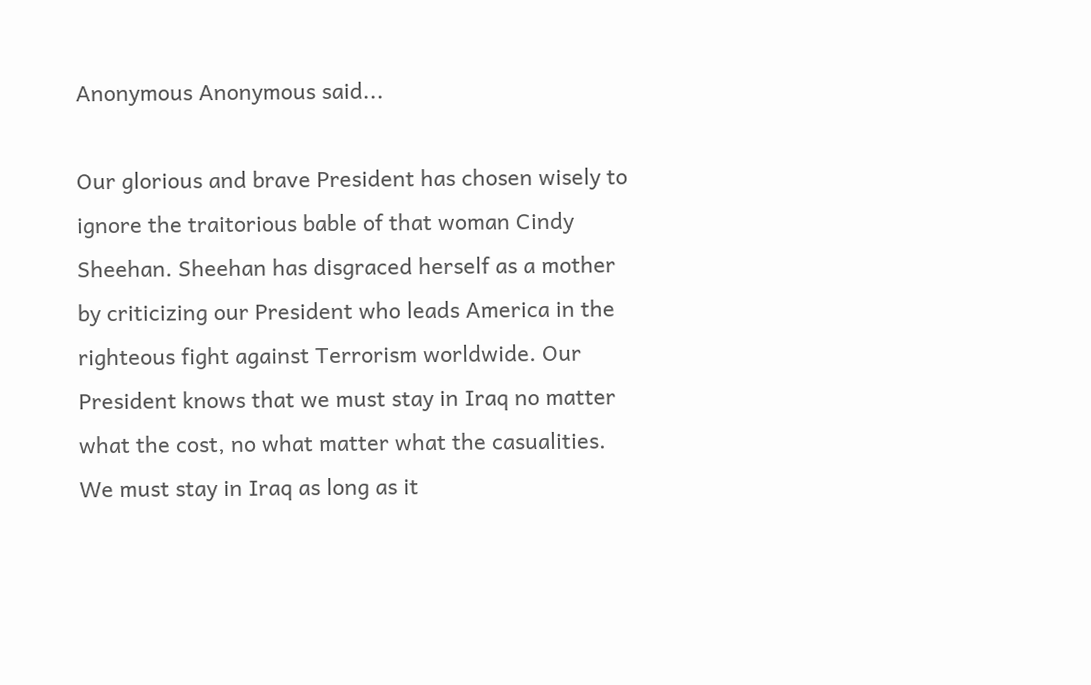Anonymous Anonymous said...

Our glorious and brave President has chosen wisely to ignore the traitorious bable of that woman Cindy Sheehan. Sheehan has disgraced herself as a mother by criticizing our President who leads America in the righteous fight against Terrorism worldwide. Our President knows that we must stay in Iraq no matter what the cost, no what matter what the casualities. We must stay in Iraq as long as it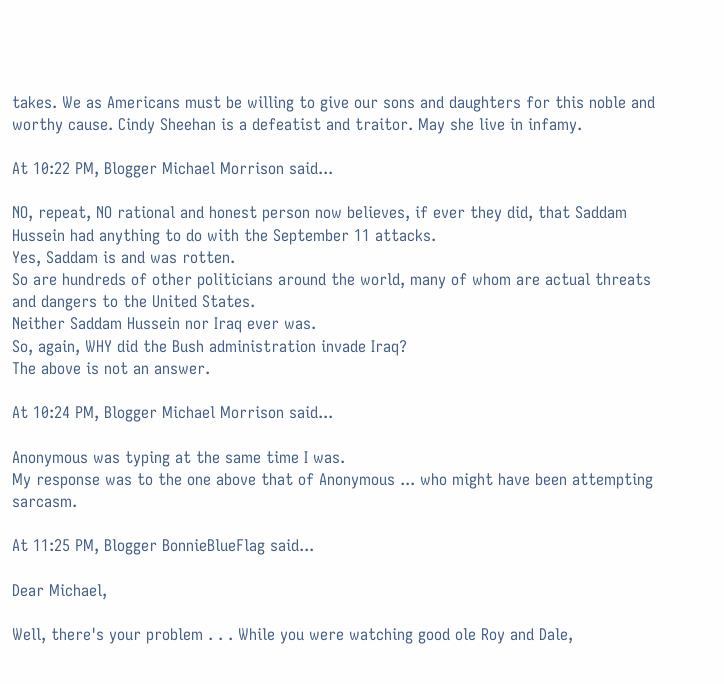takes. We as Americans must be willing to give our sons and daughters for this noble and worthy cause. Cindy Sheehan is a defeatist and traitor. May she live in infamy.

At 10:22 PM, Blogger Michael Morrison said...

NO, repeat, NO rational and honest person now believes, if ever they did, that Saddam Hussein had anything to do with the September 11 attacks.
Yes, Saddam is and was rotten.
So are hundreds of other politicians around the world, many of whom are actual threats and dangers to the United States.
Neither Saddam Hussein nor Iraq ever was.
So, again, WHY did the Bush administration invade Iraq?
The above is not an answer.

At 10:24 PM, Blogger Michael Morrison said...

Anonymous was typing at the same time I was.
My response was to the one above that of Anonymous ... who might have been attempting sarcasm.

At 11:25 PM, Blogger BonnieBlueFlag said...

Dear Michael,

Well, there's your problem . . . While you were watching good ole Roy and Dale,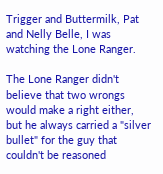Trigger and Buttermilk, Pat and Nelly Belle, I was watching the Lone Ranger.

The Lone Ranger didn't believe that two wrongs would make a right either, but he always carried a "silver bullet" for the guy that couldn't be reasoned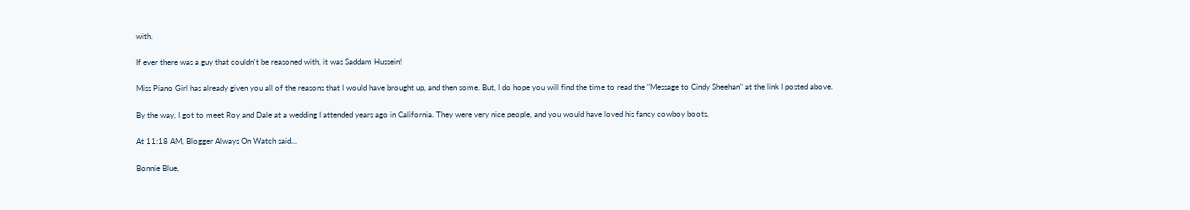with.

If ever there was a guy that couldn't be reasoned with, it was Saddam Hussein!

Miss Piano Girl has already given you all of the reasons that I would have brought up, and then some. But, I do hope you will find the time to read the "Message to Cindy Sheehan" at the link I posted above.

By the way, I got to meet Roy and Dale at a wedding I attended years ago in California. They were very nice people, and you would have loved his fancy cowboy boots.

At 11:18 AM, Blogger Always On Watch said...

Bonnie Blue,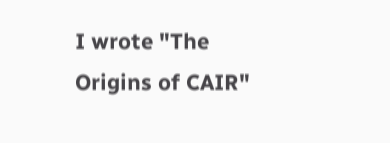I wrote "The Origins of CAIR"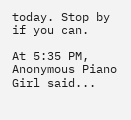today. Stop by if you can.

At 5:35 PM, Anonymous Piano Girl said...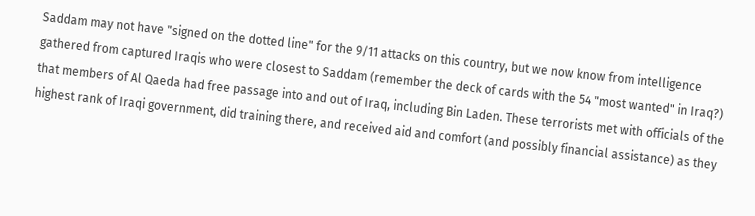Saddam may not have "signed on the dotted line" for the 9/11 attacks on this country, but we now know from intelligence gathered from captured Iraqis who were closest to Saddam (remember the deck of cards with the 54 "most wanted" in Iraq?) that members of Al Qaeda had free passage into and out of Iraq, including Bin Laden. These terrorists met with officials of the highest rank of Iraqi government, did training there, and received aid and comfort (and possibly financial assistance) as they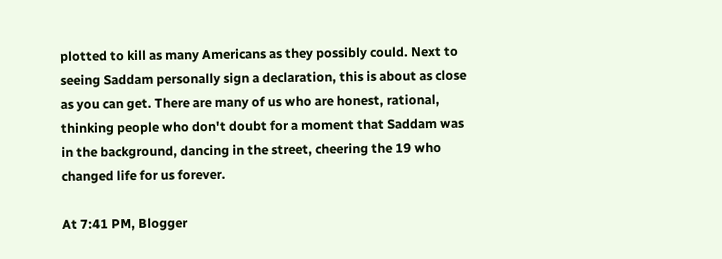plotted to kill as many Americans as they possibly could. Next to seeing Saddam personally sign a declaration, this is about as close as you can get. There are many of us who are honest, rational, thinking people who don't doubt for a moment that Saddam was in the background, dancing in the street, cheering the 19 who changed life for us forever.

At 7:41 PM, Blogger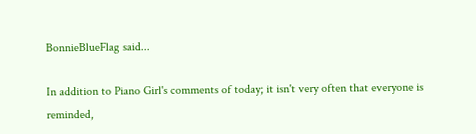BonnieBlueFlag said...

In addition to Piano Girl's comments of today; it isn't very often that everyone is reminded,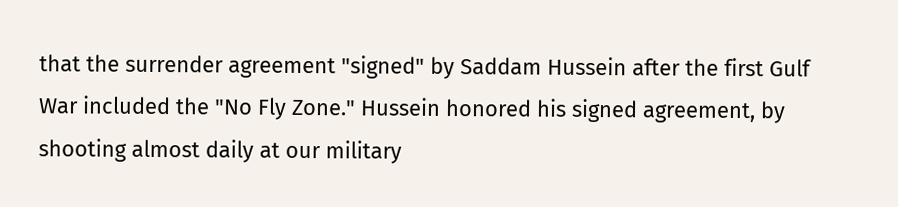that the surrender agreement "signed" by Saddam Hussein after the first Gulf War included the "No Fly Zone." Hussein honored his signed agreement, by shooting almost daily at our military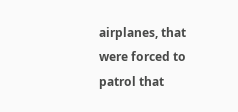airplanes, that were forced to patrol that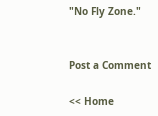"No Fly Zone."


Post a Comment

<< Home